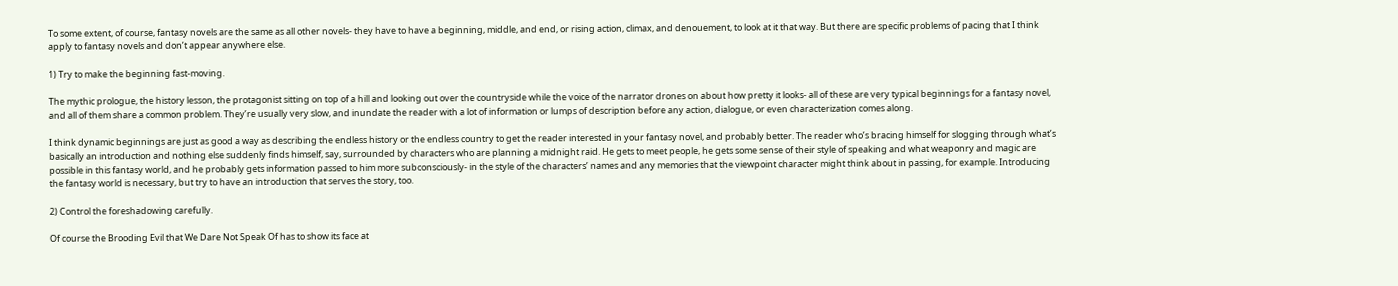To some extent, of course, fantasy novels are the same as all other novels- they have to have a beginning, middle, and end, or rising action, climax, and denouement, to look at it that way. But there are specific problems of pacing that I think apply to fantasy novels and don’t appear anywhere else.

1) Try to make the beginning fast-moving.

The mythic prologue, the history lesson, the protagonist sitting on top of a hill and looking out over the countryside while the voice of the narrator drones on about how pretty it looks- all of these are very typical beginnings for a fantasy novel, and all of them share a common problem. They’re usually very slow, and inundate the reader with a lot of information or lumps of description before any action, dialogue, or even characterization comes along.

I think dynamic beginnings are just as good a way as describing the endless history or the endless country to get the reader interested in your fantasy novel, and probably better. The reader who’s bracing himself for slogging through what’s basically an introduction and nothing else suddenly finds himself, say, surrounded by characters who are planning a midnight raid. He gets to meet people, he gets some sense of their style of speaking and what weaponry and magic are possible in this fantasy world, and he probably gets information passed to him more subconsciously- in the style of the characters’ names and any memories that the viewpoint character might think about in passing, for example. Introducing the fantasy world is necessary, but try to have an introduction that serves the story, too.

2) Control the foreshadowing carefully.

Of course the Brooding Evil that We Dare Not Speak Of has to show its face at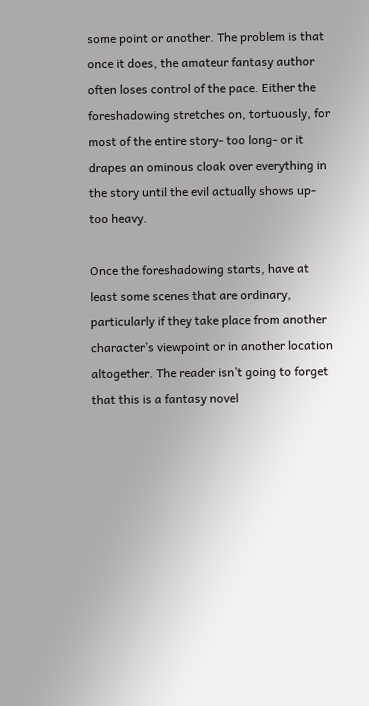some point or another. The problem is that once it does, the amateur fantasy author often loses control of the pace. Either the foreshadowing stretches on, tortuously, for most of the entire story- too long- or it drapes an ominous cloak over everything in the story until the evil actually shows up- too heavy.

Once the foreshadowing starts, have at least some scenes that are ordinary, particularly if they take place from another character’s viewpoint or in another location altogether. The reader isn’t going to forget that this is a fantasy novel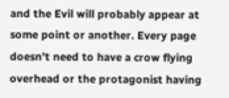and the Evil will probably appear at some point or another. Every page doesn’t need to have a crow flying overhead or the protagonist having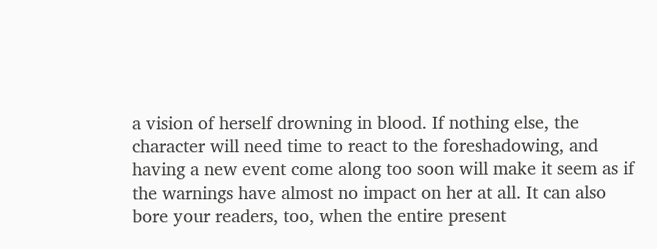a vision of herself drowning in blood. If nothing else, the character will need time to react to the foreshadowing, and having a new event come along too soon will make it seem as if the warnings have almost no impact on her at all. It can also bore your readers, too, when the entire present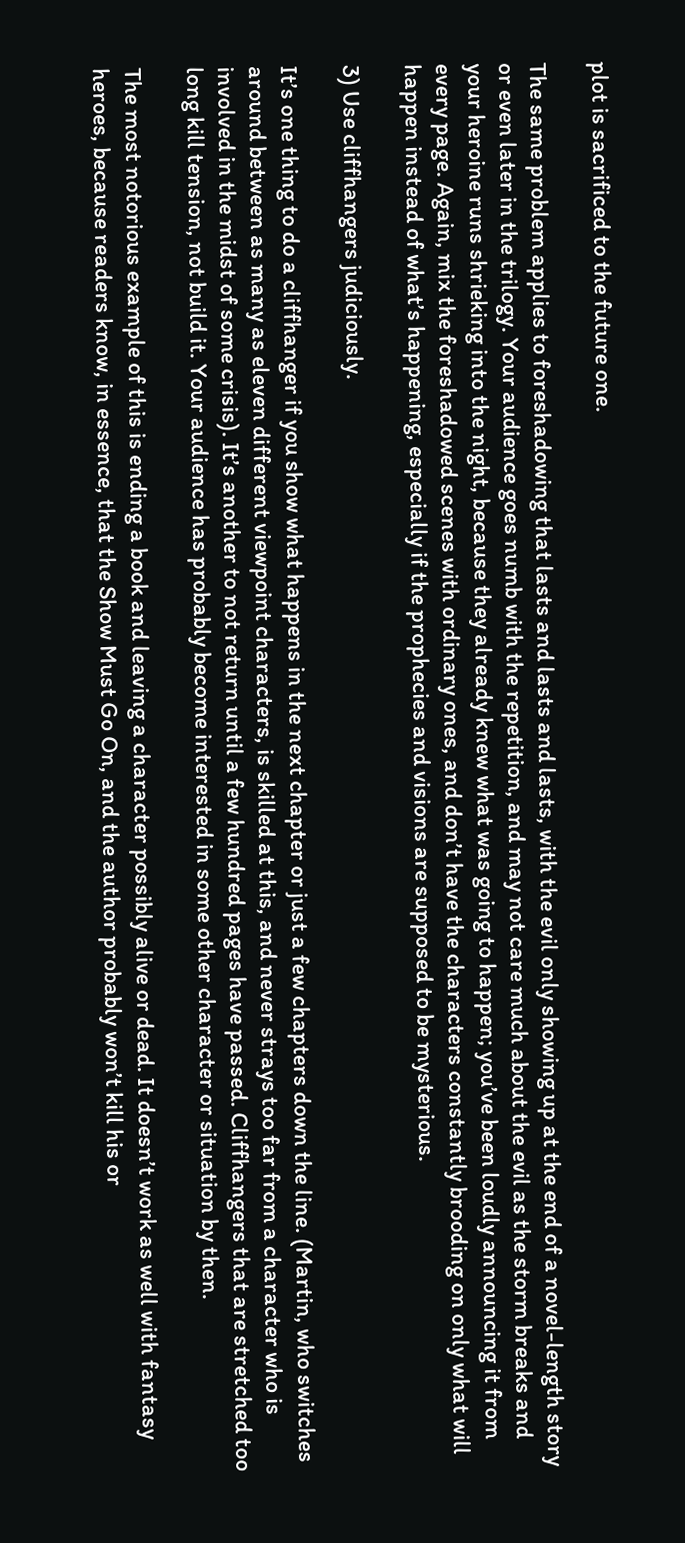plot is sacrificed to the future one.

The same problem applies to foreshadowing that lasts and lasts and lasts, with the evil only showing up at the end of a novel-length story or even later in the trilogy. Your audience goes numb with the repetition, and may not care much about the evil as the storm breaks and your heroine runs shrieking into the night, because they already knew what was going to happen; you’ve been loudly announcing it from every page. Again, mix the foreshadowed scenes with ordinary ones, and don’t have the characters constantly brooding on only what will happen instead of what’s happening, especially if the prophecies and visions are supposed to be mysterious.

3) Use cliffhangers judiciously.

It’s one thing to do a cliffhanger if you show what happens in the next chapter or just a few chapters down the line. (Martin, who switches around between as many as eleven different viewpoint characters, is skilled at this, and never strays too far from a character who is involved in the midst of some crisis). It’s another to not return until a few hundred pages have passed. Cliffhangers that are stretched too long kill tension, not build it. Your audience has probably become interested in some other character or situation by then.

The most notorious example of this is ending a book and leaving a character possibly alive or dead. It doesn’t work as well with fantasy heroes, because readers know, in essence, that the Show Must Go On, and the author probably won’t kill his or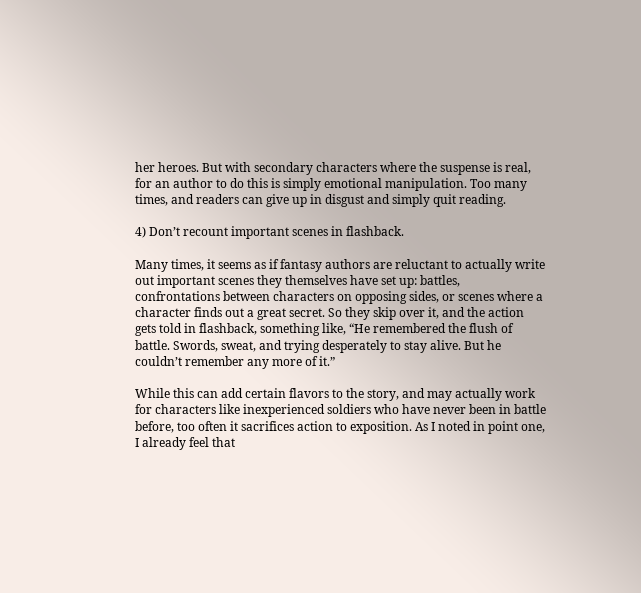her heroes. But with secondary characters where the suspense is real, for an author to do this is simply emotional manipulation. Too many times, and readers can give up in disgust and simply quit reading.

4) Don’t recount important scenes in flashback.

Many times, it seems as if fantasy authors are reluctant to actually write out important scenes they themselves have set up: battles, confrontations between characters on opposing sides, or scenes where a character finds out a great secret. So they skip over it, and the action gets told in flashback, something like, “He remembered the flush of battle. Swords, sweat, and trying desperately to stay alive. But he couldn’t remember any more of it.”

While this can add certain flavors to the story, and may actually work for characters like inexperienced soldiers who have never been in battle before, too often it sacrifices action to exposition. As I noted in point one, I already feel that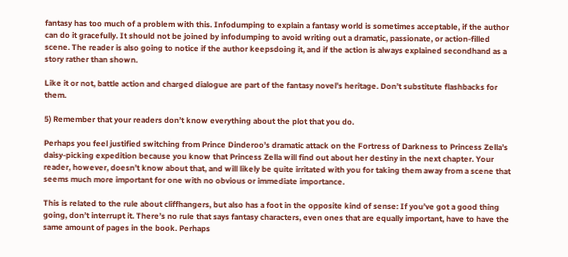fantasy has too much of a problem with this. Infodumping to explain a fantasy world is sometimes acceptable, if the author can do it gracefully. It should not be joined by infodumping to avoid writing out a dramatic, passionate, or action-filled scene. The reader is also going to notice if the author keepsdoing it, and if the action is always explained secondhand as a story rather than shown.

Like it or not, battle action and charged dialogue are part of the fantasy novel’s heritage. Don’t substitute flashbacks for them.

5) Remember that your readers don’t know everything about the plot that you do.

Perhaps you feel justified switching from Prince Dinderoo’s dramatic attack on the Fortress of Darkness to Princess Zella’s daisy-picking expedition because you know that Princess Zella will find out about her destiny in the next chapter. Your reader, however, doesn’t know about that, and will likely be quite irritated with you for taking them away from a scene that seems much more important for one with no obvious or immediate importance.

This is related to the rule about cliffhangers, but also has a foot in the opposite kind of sense: If you’ve got a good thing going, don’t interrupt it. There’s no rule that says fantasy characters, even ones that are equally important, have to have the same amount of pages in the book. Perhaps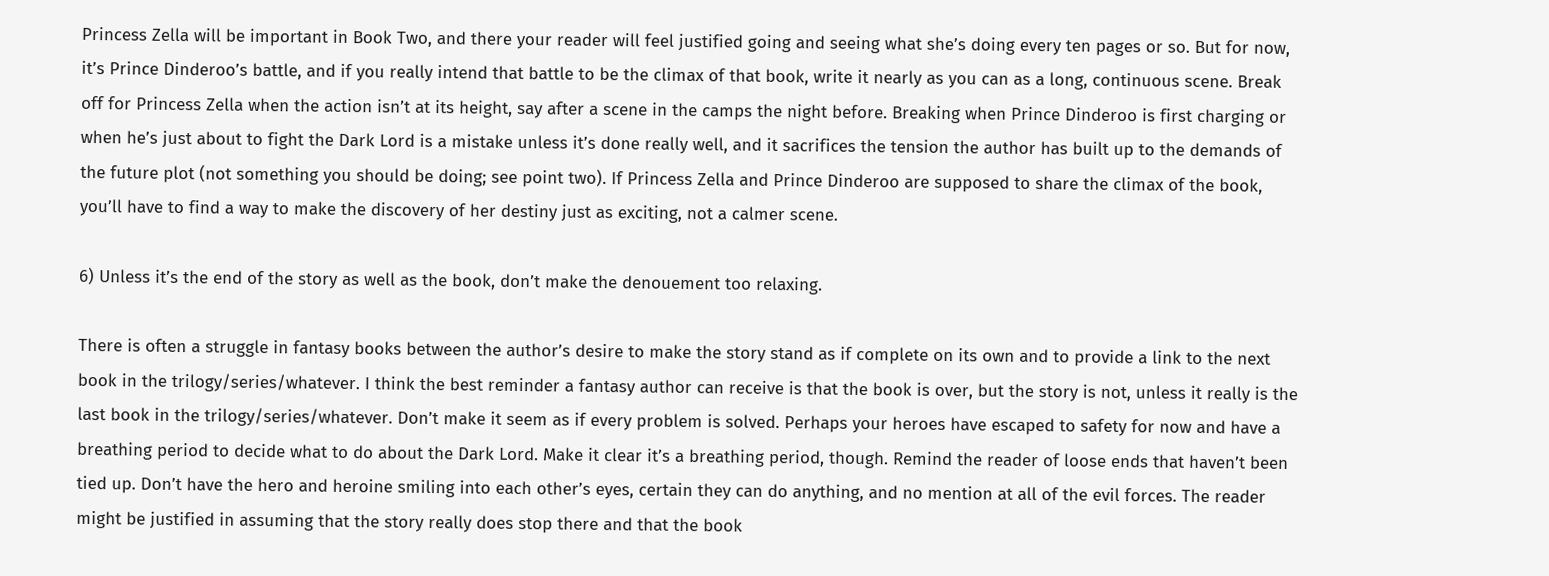Princess Zella will be important in Book Two, and there your reader will feel justified going and seeing what she’s doing every ten pages or so. But for now, it’s Prince Dinderoo’s battle, and if you really intend that battle to be the climax of that book, write it nearly as you can as a long, continuous scene. Break off for Princess Zella when the action isn’t at its height, say after a scene in the camps the night before. Breaking when Prince Dinderoo is first charging or when he’s just about to fight the Dark Lord is a mistake unless it’s done really well, and it sacrifices the tension the author has built up to the demands of the future plot (not something you should be doing; see point two). If Princess Zella and Prince Dinderoo are supposed to share the climax of the book, you’ll have to find a way to make the discovery of her destiny just as exciting, not a calmer scene.

6) Unless it’s the end of the story as well as the book, don’t make the denouement too relaxing.

There is often a struggle in fantasy books between the author’s desire to make the story stand as if complete on its own and to provide a link to the next book in the trilogy/series/whatever. I think the best reminder a fantasy author can receive is that the book is over, but the story is not, unless it really is the last book in the trilogy/series/whatever. Don’t make it seem as if every problem is solved. Perhaps your heroes have escaped to safety for now and have a breathing period to decide what to do about the Dark Lord. Make it clear it’s a breathing period, though. Remind the reader of loose ends that haven’t been tied up. Don’t have the hero and heroine smiling into each other’s eyes, certain they can do anything, and no mention at all of the evil forces. The reader might be justified in assuming that the story really does stop there and that the book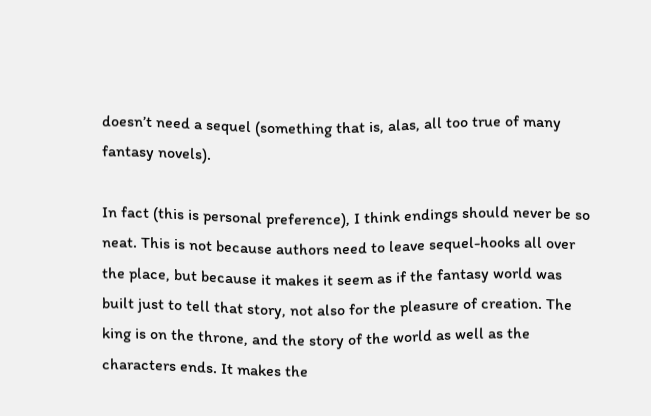doesn’t need a sequel (something that is, alas, all too true of many fantasy novels).

In fact (this is personal preference), I think endings should never be so neat. This is not because authors need to leave sequel-hooks all over the place, but because it makes it seem as if the fantasy world was built just to tell that story, not also for the pleasure of creation. The king is on the throne, and the story of the world as well as the characters ends. It makes the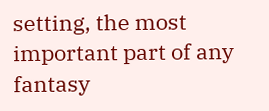setting, the most important part of any fantasy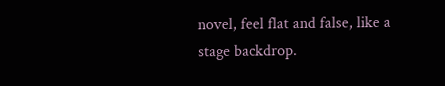novel, feel flat and false, like a stage backdrop.